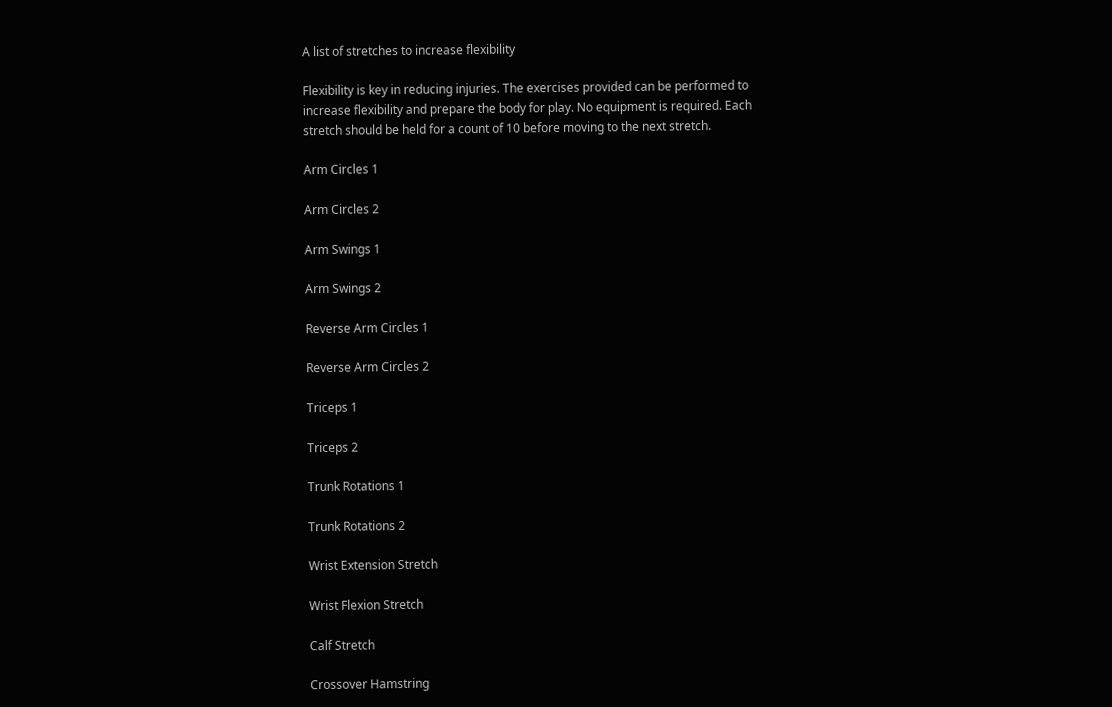A list of stretches to increase flexibility

Flexibility is key in reducing injuries. The exercises provided can be performed to increase flexibility and prepare the body for play. No equipment is required. Each stretch should be held for a count of 10 before moving to the next stretch.

Arm Circles 1

Arm Circles 2

Arm Swings 1

Arm Swings 2

Reverse Arm Circles 1

Reverse Arm Circles 2

Triceps 1

Triceps 2

Trunk Rotations 1

Trunk Rotations 2

Wrist Extension Stretch

Wrist Flexion Stretch

Calf Stretch

Crossover Hamstring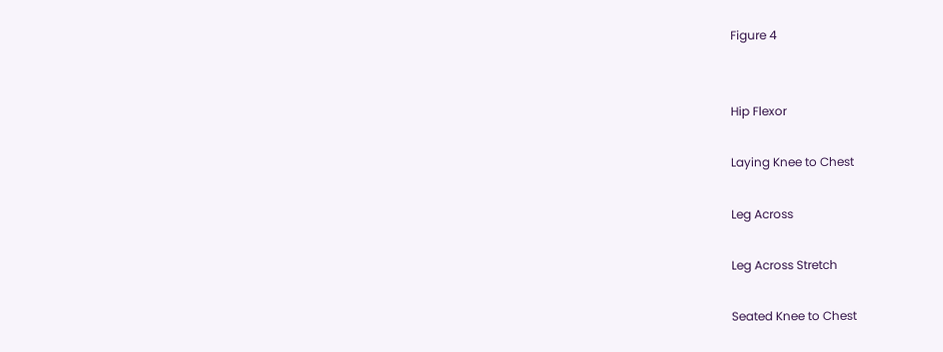Figure 4


Hip Flexor

Laying Knee to Chest

Leg Across

Leg Across Stretch

Seated Knee to Chest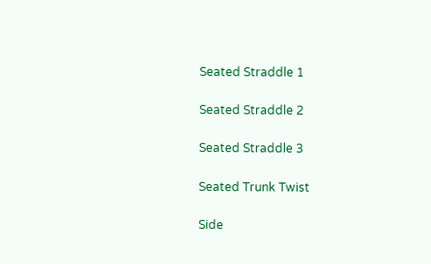Seated Straddle 1

Seated Straddle 2

Seated Straddle 3

Seated Trunk Twist

Side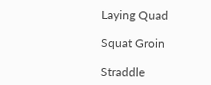Laying Quad

Squat Groin

Straddle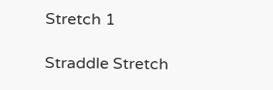Stretch 1

Straddle Stretch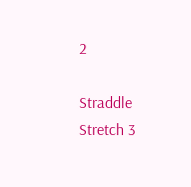2

Straddle Stretch 3